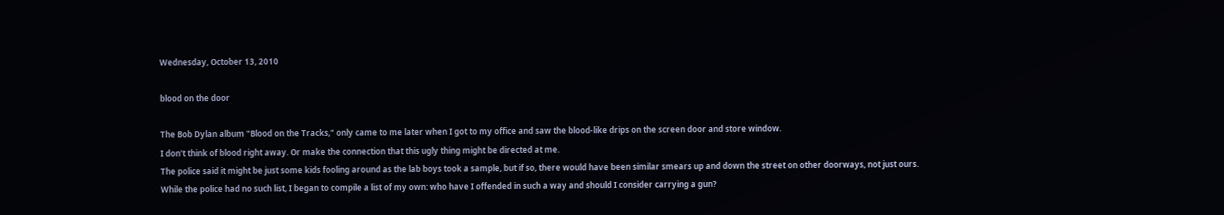Wednesday, October 13, 2010

blood on the door

The Bob Dylan album "Blood on the Tracks," only came to me later when I got to my office and saw the blood-like drips on the screen door and store window.
I don't think of blood right away. Or make the connection that this ugly thing might be directed at me.
The police said it might be just some kids fooling around as the lab boys took a sample, but if so, there would have been similar smears up and down the street on other doorways, not just ours.
While the police had no such list, I began to compile a list of my own: who have I offended in such a way and should I consider carrying a gun?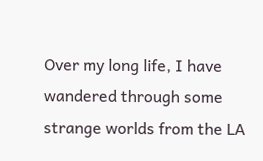Over my long life, I have wandered through some strange worlds from the LA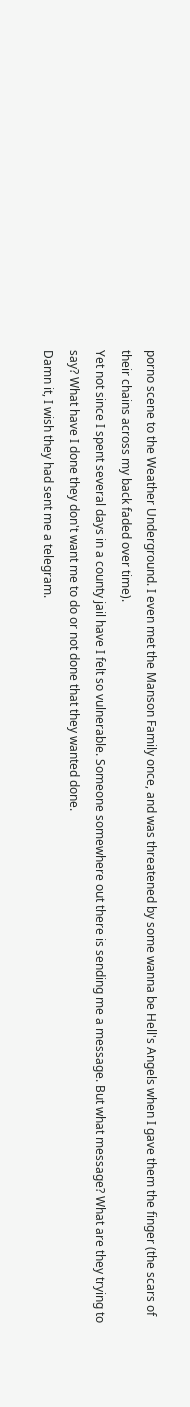porno scene to the Weather Underground. I even met the Manson Family once, and was threatened by some wanna be Hell's Angels when I gave them the finger (the scars of their chains across my back faded over time).
Yet not since I spent several days in a county jail have I felt so vulnerable. Someone somewhere out there is sending me a message. But what message? What are they trying to say? What have I done they don't want me to do or not done that they wanted done.
Damn it, I wish they had sent me a telegram.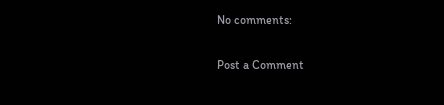No comments:

Post a Comment